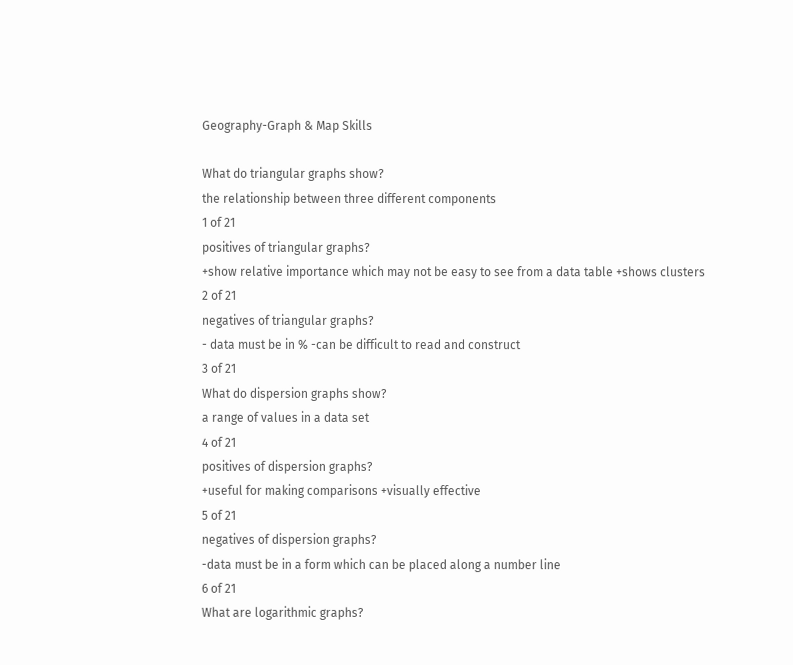Geography-Graph & Map Skills

What do triangular graphs show?
the relationship between three different components
1 of 21
positives of triangular graphs?
+show relative importance which may not be easy to see from a data table +shows clusters
2 of 21
negatives of triangular graphs?
- data must be in % -can be difficult to read and construct
3 of 21
What do dispersion graphs show?
a range of values in a data set
4 of 21
positives of dispersion graphs?
+useful for making comparisons +visually effective
5 of 21
negatives of dispersion graphs?
-data must be in a form which can be placed along a number line
6 of 21
What are logarithmic graphs?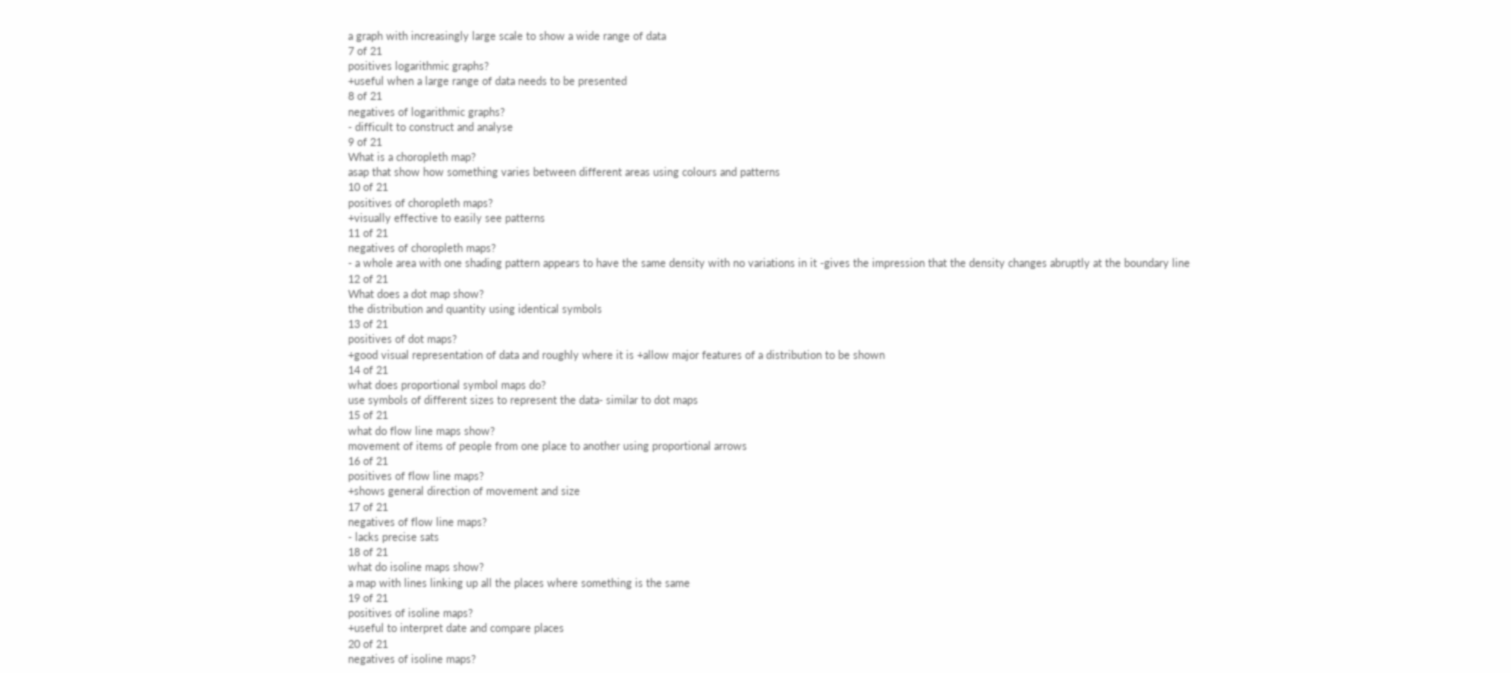a graph with increasingly large scale to show a wide range of data
7 of 21
positives logarithmic graphs?
+useful when a large range of data needs to be presented
8 of 21
negatives of logarithmic graphs?
- difficult to construct and analyse
9 of 21
What is a choropleth map?
asap that show how something varies between different areas using colours and patterns
10 of 21
positives of choropleth maps?
+visually effective to easily see patterns
11 of 21
negatives of choropleth maps?
- a whole area with one shading pattern appears to have the same density with no variations in it -gives the impression that the density changes abruptly at the boundary line
12 of 21
What does a dot map show?
the distribution and quantity using identical symbols
13 of 21
positives of dot maps?
+good visual representation of data and roughly where it is +allow major features of a distribution to be shown
14 of 21
what does proportional symbol maps do?
use symbols of different sizes to represent the data- similar to dot maps
15 of 21
what do flow line maps show?
movement of items of people from one place to another using proportional arrows
16 of 21
positives of flow line maps?
+shows general direction of movement and size
17 of 21
negatives of flow line maps?
- lacks precise sats
18 of 21
what do isoline maps show?
a map with lines linking up all the places where something is the same
19 of 21
positives of isoline maps?
+useful to interpret date and compare places
20 of 21
negatives of isoline maps?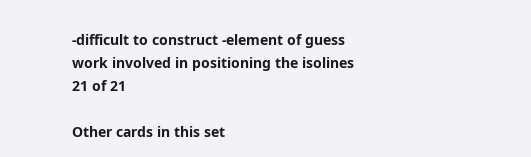-difficult to construct -element of guess work involved in positioning the isolines
21 of 21

Other cards in this set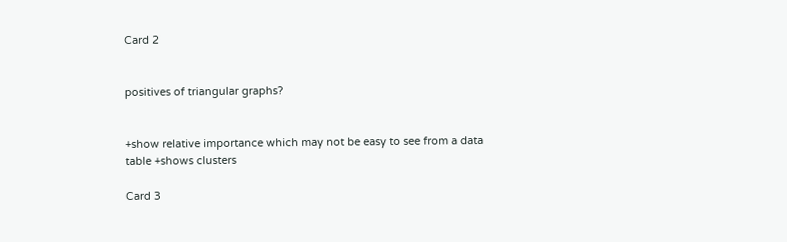Card 2


positives of triangular graphs?


+show relative importance which may not be easy to see from a data table +shows clusters

Card 3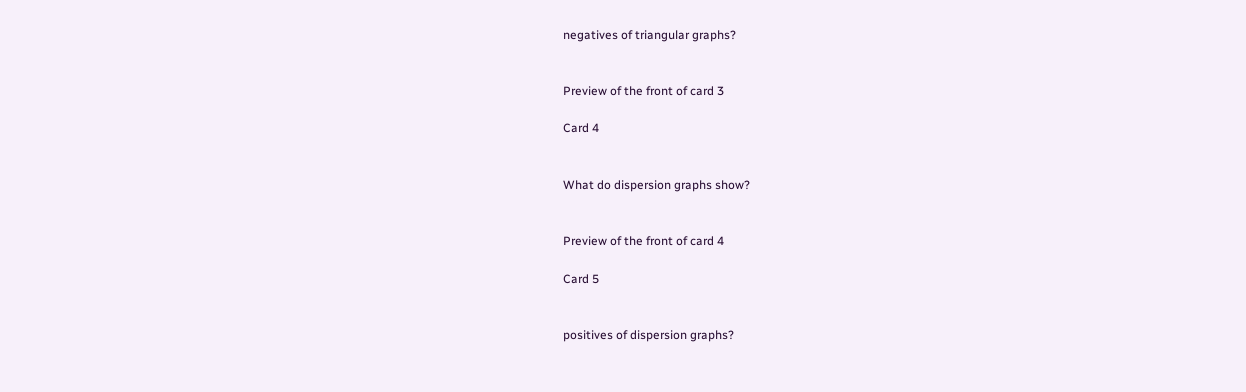negatives of triangular graphs?


Preview of the front of card 3

Card 4


What do dispersion graphs show?


Preview of the front of card 4

Card 5


positives of dispersion graphs?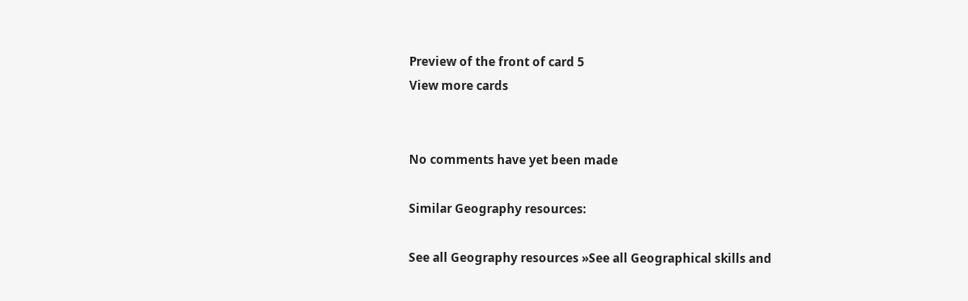Preview of the front of card 5
View more cards


No comments have yet been made

Similar Geography resources:

See all Geography resources »See all Geographical skills and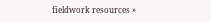fieldwork resources »